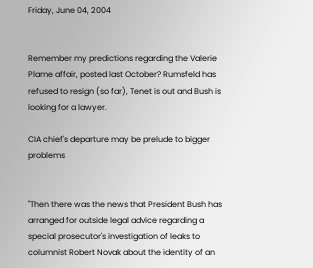Friday, June 04, 2004


Remember my predictions regarding the Valerie Plame affair, posted last October? Rumsfeld has refused to resign (so far), Tenet is out and Bush is looking for a lawyer.

CIA chief's departure may be prelude to bigger problems


"Then there was the news that President Bush has arranged for outside legal advice regarding a special prosecutor's investigation of leaks to columnist Robert Novak about the identity of an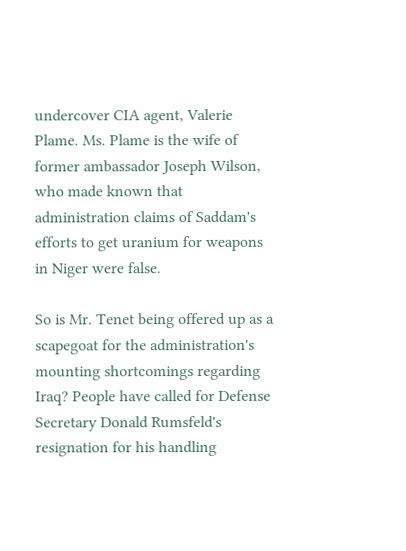undercover CIA agent, Valerie Plame. Ms. Plame is the wife of former ambassador Joseph Wilson, who made known that administration claims of Saddam's efforts to get uranium for weapons in Niger were false.

So is Mr. Tenet being offered up as a scapegoat for the administration's mounting shortcomings regarding Iraq? People have called for Defense Secretary Donald Rumsfeld's resignation for his handling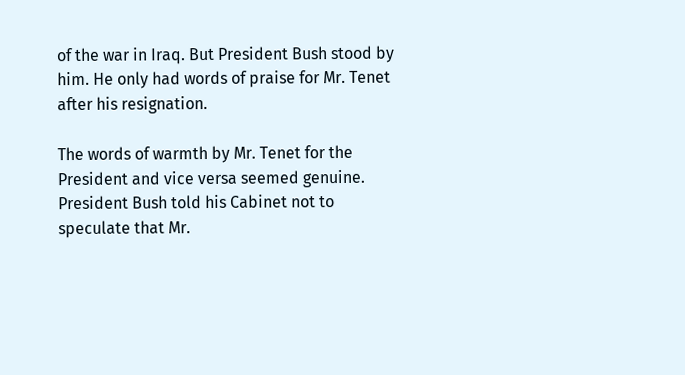of the war in Iraq. But President Bush stood by him. He only had words of praise for Mr. Tenet after his resignation.

The words of warmth by Mr. Tenet for the President and vice versa seemed genuine. President Bush told his Cabinet not to speculate that Mr.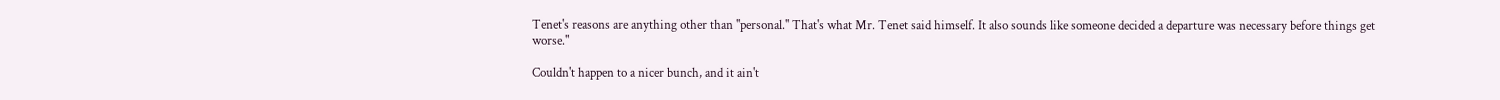Tenet's reasons are anything other than ''personal.'' That's what Mr. Tenet said himself. It also sounds like someone decided a departure was necessary before things get worse."

Couldn't happen to a nicer bunch, and it ain't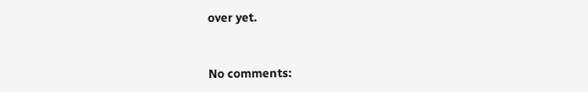over yet.


No comments: